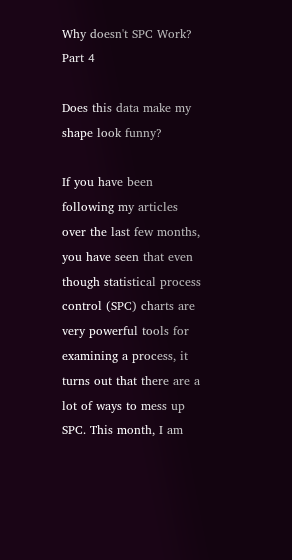Why doesn't SPC Work? Part 4

Does this data make my shape look funny?

If you have been following my articles over the last few months, you have seen that even though statistical process control (SPC) charts are very powerful tools for examining a process, it turns out that there are a lot of ways to mess up SPC. This month, I am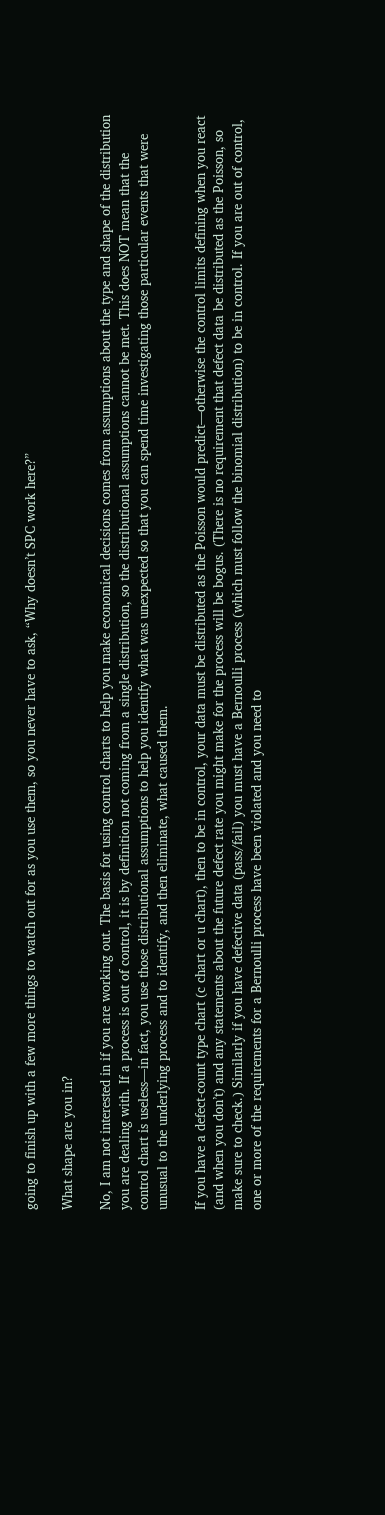going to finish up with a few more things to watch out for as you use them, so you never have to ask, “Why doesn’t SPC work here?”

What shape are you in?

No, I am not interested in if you are working out. The basis for using control charts to help you make economical decisions comes from assumptions about the type and shape of the distribution you are dealing with. If a process is out of control, it is by definition not coming from a single distribution, so the distributional assumptions cannot be met. This does NOT mean that the control chart is useless—in fact, you use those distributional assumptions to help you identify what was unexpected so that you can spend time investigating those particular events that were unusual to the underlying process and to identify, and then eliminate, what caused them.

If you have a defect-count type chart (c chart or u chart), then to be in control, your data must be distributed as the Poisson would predict—otherwise the control limits defining when you react (and when you don’t) and any statements about the future defect rate you might make for the process will be bogus. (There is no requirement that defect data be distributed as the Poisson, so make sure to check.) Similarly if you have defective data (pass/fail) you must have a Bernoulli process (which must follow the binomial distribution) to be in control. If you are out of control, one or more of the requirements for a Bernoulli process have been violated and you need to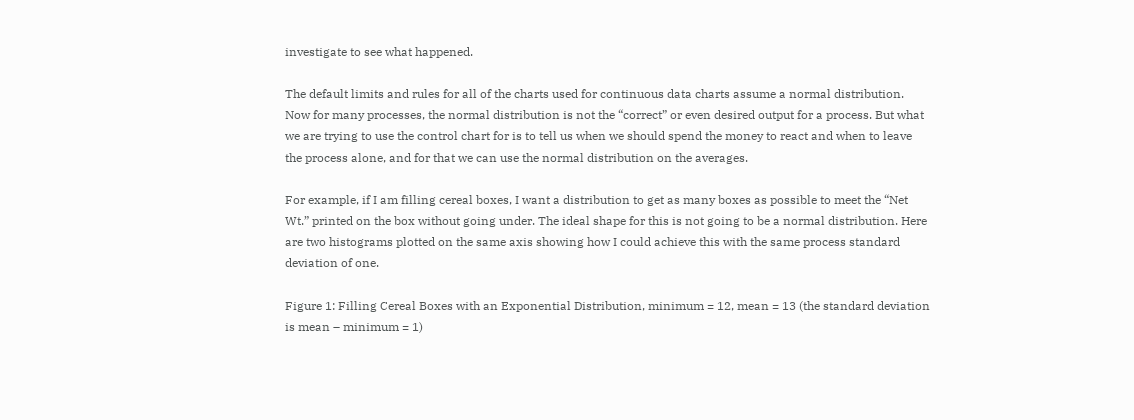investigate to see what happened.

The default limits and rules for all of the charts used for continuous data charts assume a normal distribution. Now for many processes, the normal distribution is not the “correct” or even desired output for a process. But what we are trying to use the control chart for is to tell us when we should spend the money to react and when to leave the process alone, and for that we can use the normal distribution on the averages.

For example, if I am filling cereal boxes, I want a distribution to get as many boxes as possible to meet the “Net Wt.” printed on the box without going under. The ideal shape for this is not going to be a normal distribution. Here are two histograms plotted on the same axis showing how I could achieve this with the same process standard deviation of one.

Figure 1: Filling Cereal Boxes with an Exponential Distribution, minimum = 12, mean = 13 (the standard deviation is mean – minimum = 1)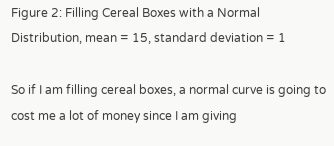Figure 2: Filling Cereal Boxes with a Normal Distribution, mean = 15, standard deviation = 1

So if I am filling cereal boxes, a normal curve is going to cost me a lot of money since I am giving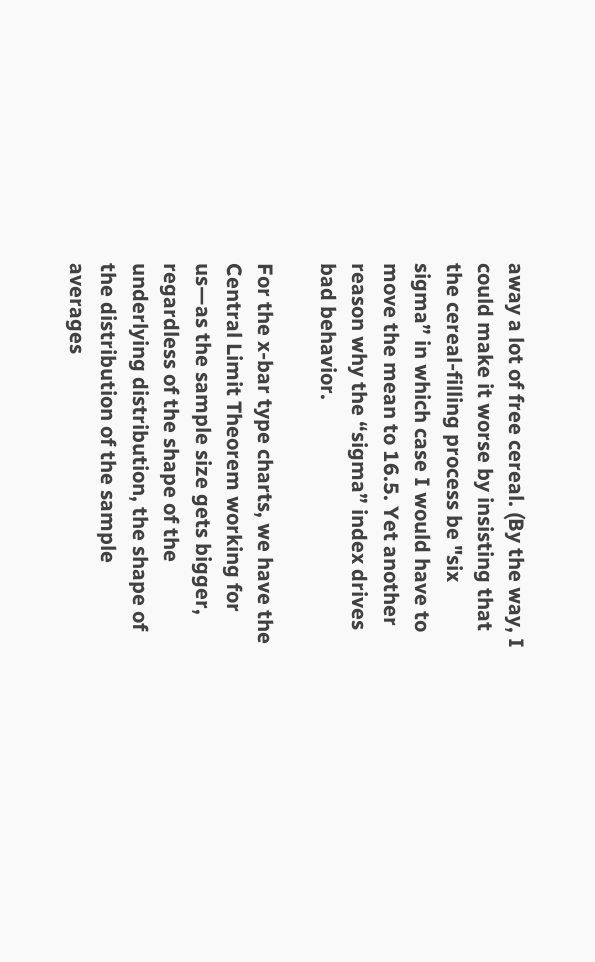away a lot of free cereal. (By the way, I could make it worse by insisting that the cereal-filling process be "six sigma” in which case I would have to move the mean to 16.5. Yet another reason why the “sigma” index drives bad behavior.

For the x-bar type charts, we have the Central Limit Theorem working for us—as the sample size gets bigger, regardless of the shape of the underlying distribution, the shape of the distribution of the sample averages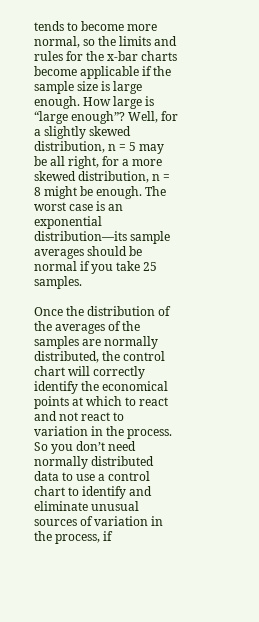tends to become more normal, so the limits and rules for the x-bar charts become applicable if the sample size is large enough. How large is “large enough”? Well, for a slightly skewed distribution, n = 5 may be all right, for a more skewed distribution, n = 8 might be enough. The worst case is an exponential distribution—its sample averages should be normal if you take 25 samples.

Once the distribution of the averages of the samples are normally distributed, the control chart will correctly identify the economical points at which to react and not react to variation in the process. So you don’t need normally distributed data to use a control chart to identify and eliminate unusual sources of variation in the process, if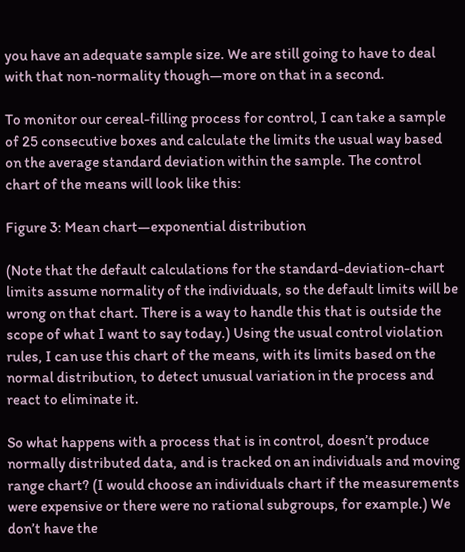you have an adequate sample size. We are still going to have to deal with that non-normality though—more on that in a second.

To monitor our cereal-filling process for control, I can take a sample of 25 consecutive boxes and calculate the limits the usual way based on the average standard deviation within the sample. The control chart of the means will look like this:

Figure 3: Mean chart—exponential distribution

(Note that the default calculations for the standard-deviation-chart limits assume normality of the individuals, so the default limits will be wrong on that chart. There is a way to handle this that is outside the scope of what I want to say today.) Using the usual control violation rules, I can use this chart of the means, with its limits based on the normal distribution, to detect unusual variation in the process and react to eliminate it.

So what happens with a process that is in control, doesn’t produce normally distributed data, and is tracked on an individuals and moving range chart? (I would choose an individuals chart if the measurements were expensive or there were no rational subgroups, for example.) We don’t have the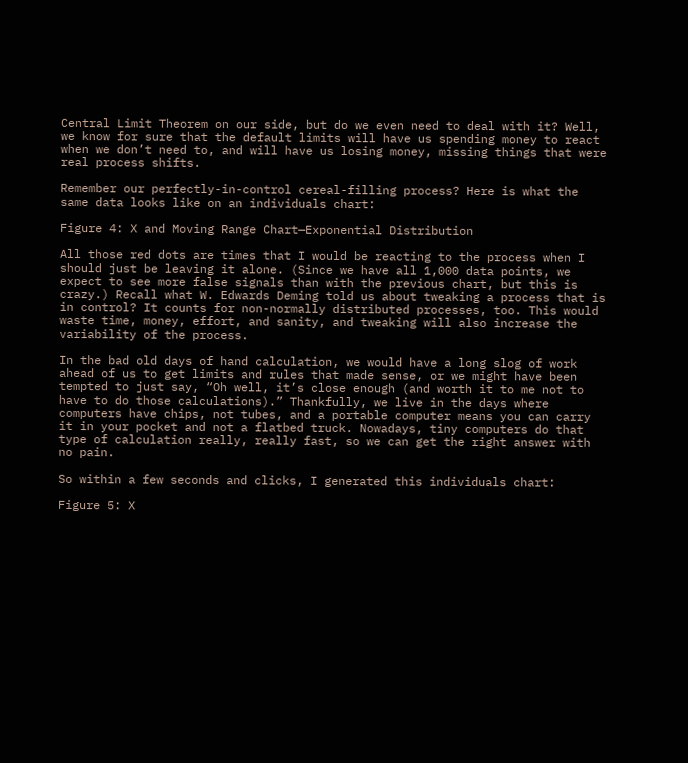Central Limit Theorem on our side, but do we even need to deal with it? Well, we know for sure that the default limits will have us spending money to react when we don’t need to, and will have us losing money, missing things that were real process shifts.

Remember our perfectly-in-control cereal-filling process? Here is what the same data looks like on an individuals chart:

Figure 4: X and Moving Range Chart—Exponential Distribution

All those red dots are times that I would be reacting to the process when I should just be leaving it alone. (Since we have all 1,000 data points, we expect to see more false signals than with the previous chart, but this is crazy.) Recall what W. Edwards Deming told us about tweaking a process that is in control? It counts for non-normally distributed processes, too. This would waste time, money, effort, and sanity, and tweaking will also increase the variability of the process.

In the bad old days of hand calculation, we would have a long slog of work ahead of us to get limits and rules that made sense, or we might have been tempted to just say, “Oh well, it’s close enough (and worth it to me not to have to do those calculations).” Thankfully, we live in the days where computers have chips, not tubes, and a portable computer means you can carry it in your pocket and not a flatbed truck. Nowadays, tiny computers do that type of calculation really, really fast, so we can get the right answer with no pain.

So within a few seconds and clicks, I generated this individuals chart:

Figure 5: X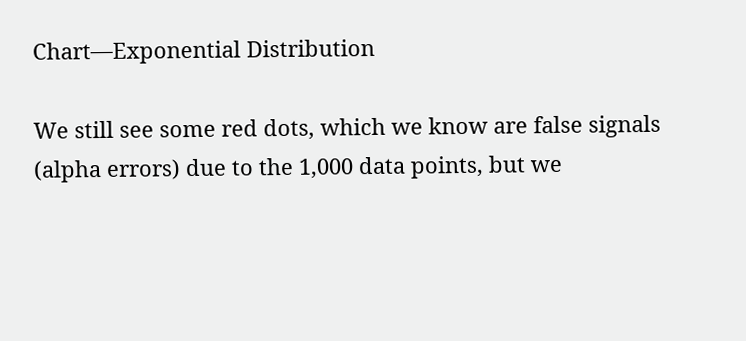Chart—Exponential Distribution

We still see some red dots, which we know are false signals (alpha errors) due to the 1,000 data points, but we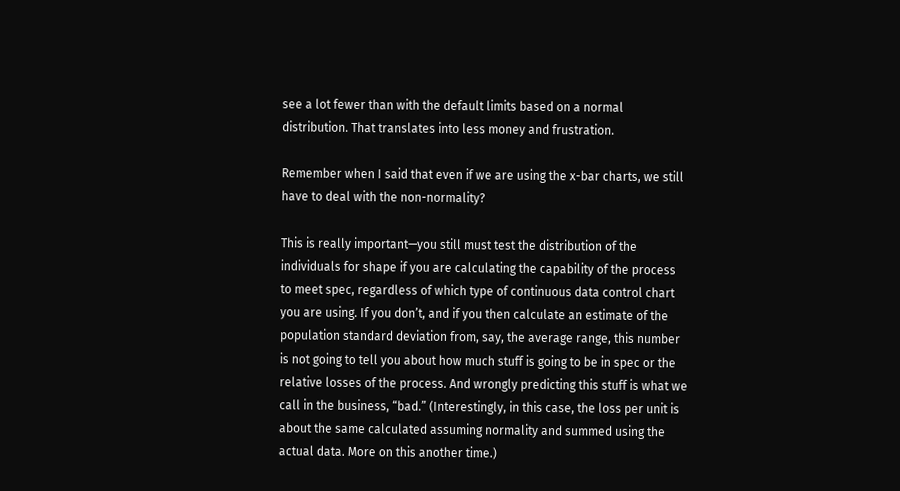see a lot fewer than with the default limits based on a normal distribution. That translates into less money and frustration.

Remember when I said that even if we are using the x-bar charts, we still have to deal with the non-normality?

This is really important—you still must test the distribution of the individuals for shape if you are calculating the capability of the process to meet spec, regardless of which type of continuous data control chart you are using. If you don’t, and if you then calculate an estimate of the population standard deviation from, say, the average range, this number is not going to tell you about how much stuff is going to be in spec or the relative losses of the process. And wrongly predicting this stuff is what we call in the business, “bad.” (Interestingly, in this case, the loss per unit is about the same calculated assuming normality and summed using the actual data. More on this another time.)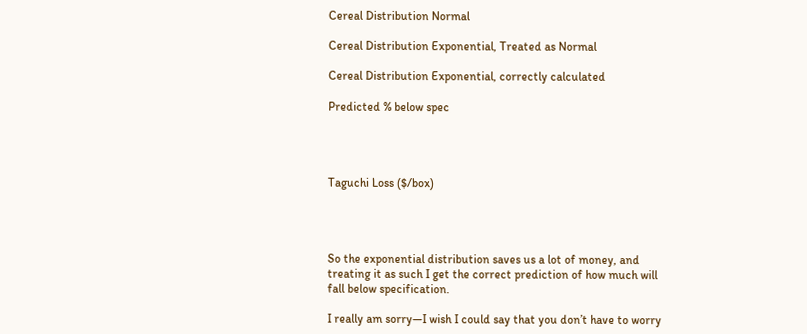Cereal Distribution Normal

Cereal Distribution Exponential, Treated as Normal

Cereal Distribution Exponential, correctly calculated

Predicted % below spec




Taguchi Loss ($/box)




So the exponential distribution saves us a lot of money, and treating it as such I get the correct prediction of how much will fall below specification.

I really am sorry—I wish I could say that you don’t have to worry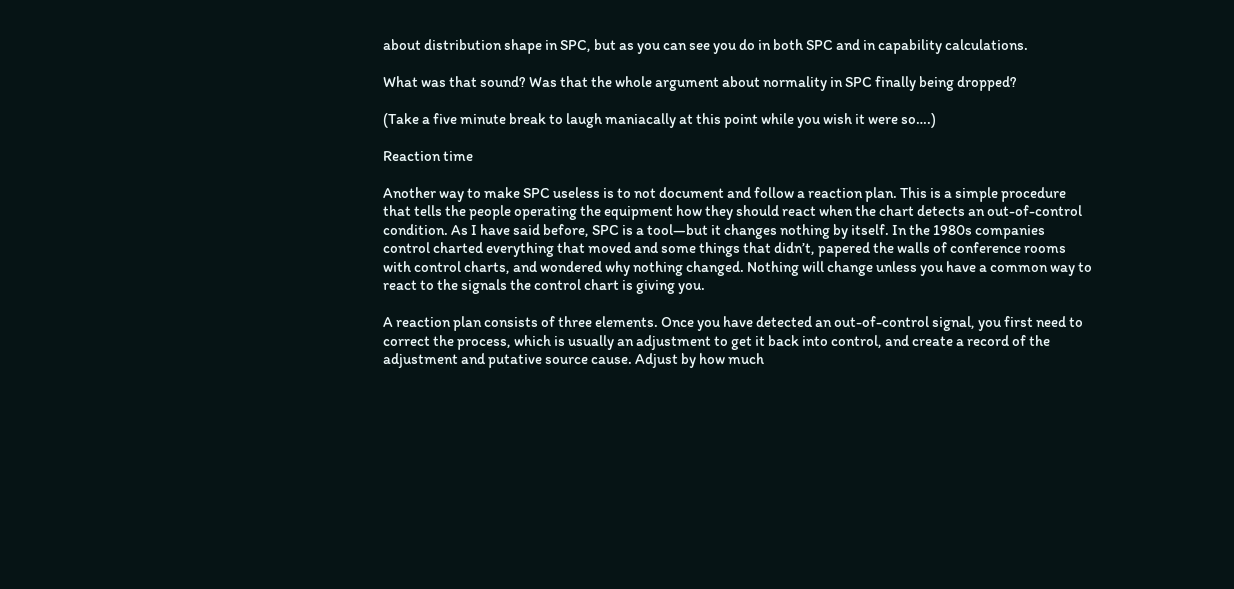about distribution shape in SPC, but as you can see you do in both SPC and in capability calculations.

What was that sound? Was that the whole argument about normality in SPC finally being dropped?

(Take a five minute break to laugh maniacally at this point while you wish it were so….)

Reaction time

Another way to make SPC useless is to not document and follow a reaction plan. This is a simple procedure that tells the people operating the equipment how they should react when the chart detects an out-of-control condition. As I have said before, SPC is a tool—but it changes nothing by itself. In the 1980s companies control charted everything that moved and some things that didn’t, papered the walls of conference rooms with control charts, and wondered why nothing changed. Nothing will change unless you have a common way to react to the signals the control chart is giving you.

A reaction plan consists of three elements. Once you have detected an out-of-control signal, you first need to correct the process, which is usually an adjustment to get it back into control, and create a record of the adjustment and putative source cause. Adjust by how much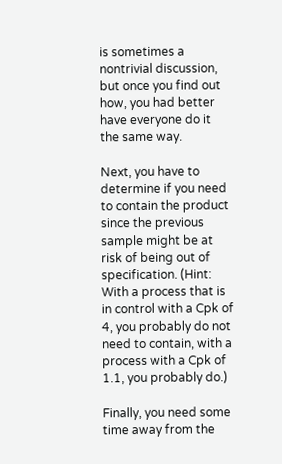is sometimes a nontrivial discussion, but once you find out how, you had better have everyone do it the same way.

Next, you have to determine if you need to contain the product since the previous sample might be at risk of being out of specification. (Hint: With a process that is in control with a Cpk of 4, you probably do not need to contain, with a process with a Cpk of 1.1, you probably do.)

Finally, you need some time away from the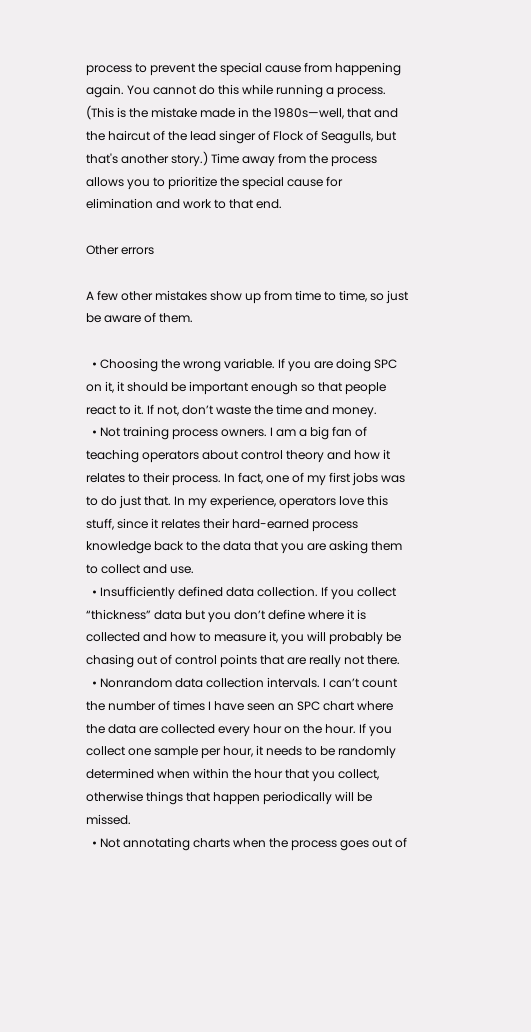process to prevent the special cause from happening again. You cannot do this while running a process. (This is the mistake made in the 1980s—well, that and the haircut of the lead singer of Flock of Seagulls, but that's another story.) Time away from the process allows you to prioritize the special cause for elimination and work to that end.

Other errors

A few other mistakes show up from time to time, so just be aware of them.

  • Choosing the wrong variable. If you are doing SPC on it, it should be important enough so that people react to it. If not, don’t waste the time and money.
  • Not training process owners. I am a big fan of teaching operators about control theory and how it relates to their process. In fact, one of my first jobs was to do just that. In my experience, operators love this stuff, since it relates their hard-earned process knowledge back to the data that you are asking them to collect and use.
  • Insufficiently defined data collection. If you collect “thickness” data but you don’t define where it is collected and how to measure it, you will probably be chasing out of control points that are really not there.
  • Nonrandom data collection intervals. I can’t count the number of times I have seen an SPC chart where the data are collected every hour on the hour. If you collect one sample per hour, it needs to be randomly determined when within the hour that you collect, otherwise things that happen periodically will be missed.
  • Not annotating charts when the process goes out of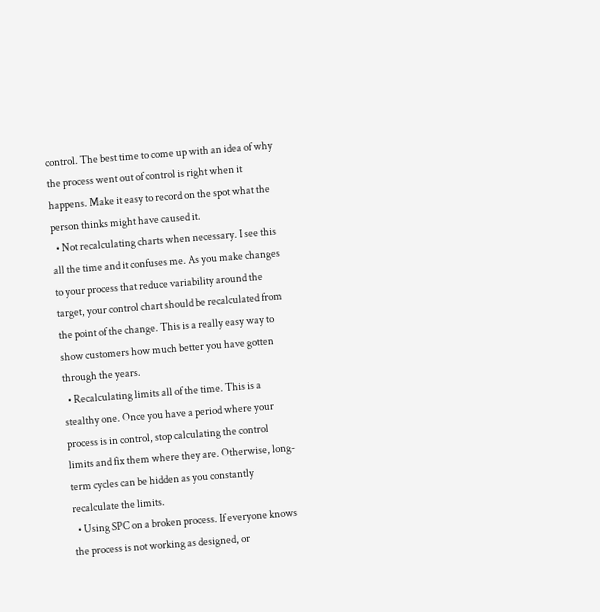control. The best time to come up with an idea of why the process went out of control is right when it happens. Make it easy to record on the spot what the person thinks might have caused it.
  • Not recalculating charts when necessary. I see this all the time and it confuses me. As you make changes to your process that reduce variability around the target, your control chart should be recalculated from the point of the change. This is a really easy way to show customers how much better you have gotten through the years.
  • Recalculating limits all of the time. This is a stealthy one. Once you have a period where your process is in control, stop calculating the control limits and fix them where they are. Otherwise, long-term cycles can be hidden as you constantly recalculate the limits.
  • Using SPC on a broken process. If everyone knows the process is not working as designed, or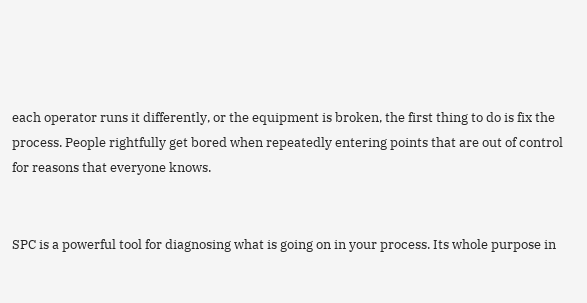each operator runs it differently, or the equipment is broken, the first thing to do is fix the process. People rightfully get bored when repeatedly entering points that are out of control for reasons that everyone knows.


SPC is a powerful tool for diagnosing what is going on in your process. Its whole purpose in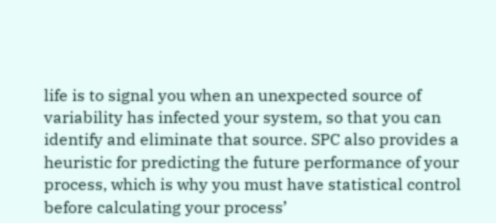life is to signal you when an unexpected source of variability has infected your system, so that you can identify and eliminate that source. SPC also provides a heuristic for predicting the future performance of your process, which is why you must have statistical control before calculating your process’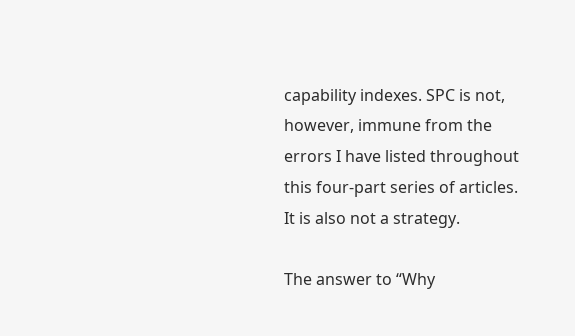capability indexes. SPC is not, however, immune from the errors I have listed throughout this four-part series of articles. It is also not a strategy.

The answer to “Why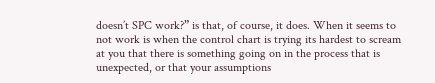doesn’t SPC work?” is that, of course, it does. When it seems to not work is when the control chart is trying its hardest to scream at you that there is something going on in the process that is unexpected, or that your assumptions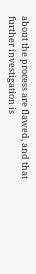about the process are flawed, and that further investigation is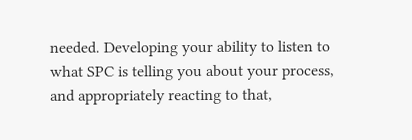needed. Developing your ability to listen to what SPC is telling you about your process, and appropriately reacting to that,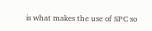is what makes the use of SPC so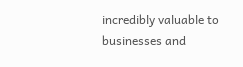incredibly valuable to businesses and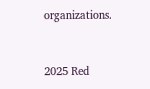organizations.



2025 Red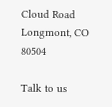Cloud Road
Longmont, CO 80504

Talk to us